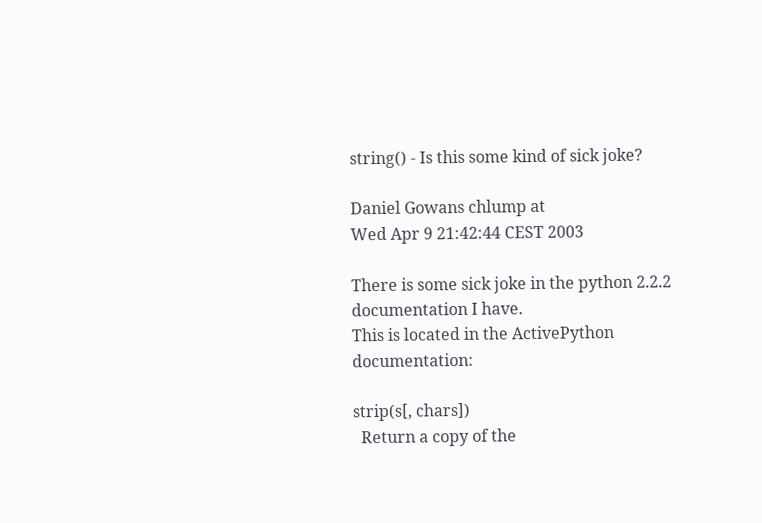string() - Is this some kind of sick joke?

Daniel Gowans chlump at
Wed Apr 9 21:42:44 CEST 2003

There is some sick joke in the python 2.2.2 documentation I have.
This is located in the ActivePython documentation:

strip(s[, chars])
  Return a copy of the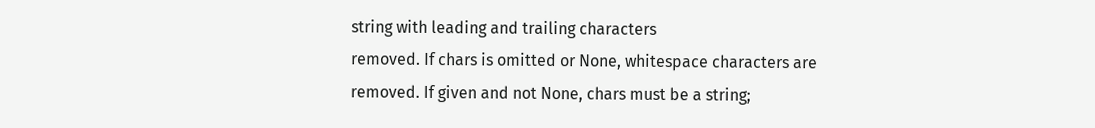string with leading and trailing characters
removed. If chars is omitted or None, whitespace characters are
removed. If given and not None, chars must be a string;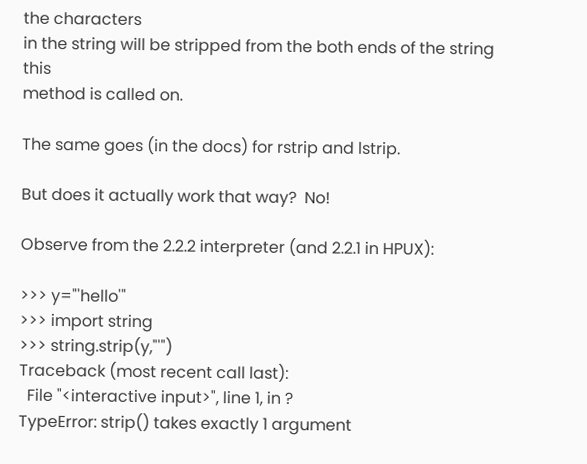the characters
in the string will be stripped from the both ends of the string this
method is called on.

The same goes (in the docs) for rstrip and lstrip.

But does it actually work that way?  No!

Observe from the 2.2.2 interpreter (and 2.2.1 in HPUX):

>>> y="'hello'"
>>> import string
>>> string.strip(y,"'")
Traceback (most recent call last):
  File "<interactive input>", line 1, in ?
TypeError: strip() takes exactly 1 argument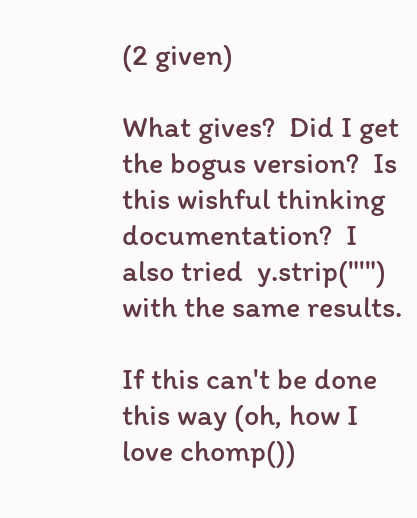(2 given)

What gives?  Did I get the bogus version?  Is this wishful thinking
documentation?  I also tried  y.strip("'")  with the same results.

If this can't be done this way (oh, how I love chomp())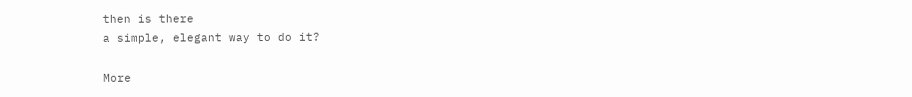then is there
a simple, elegant way to do it?

More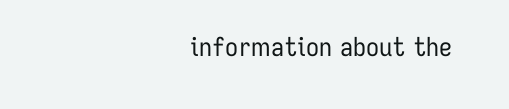information about the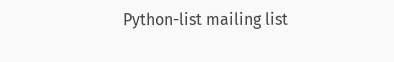Python-list mailing list